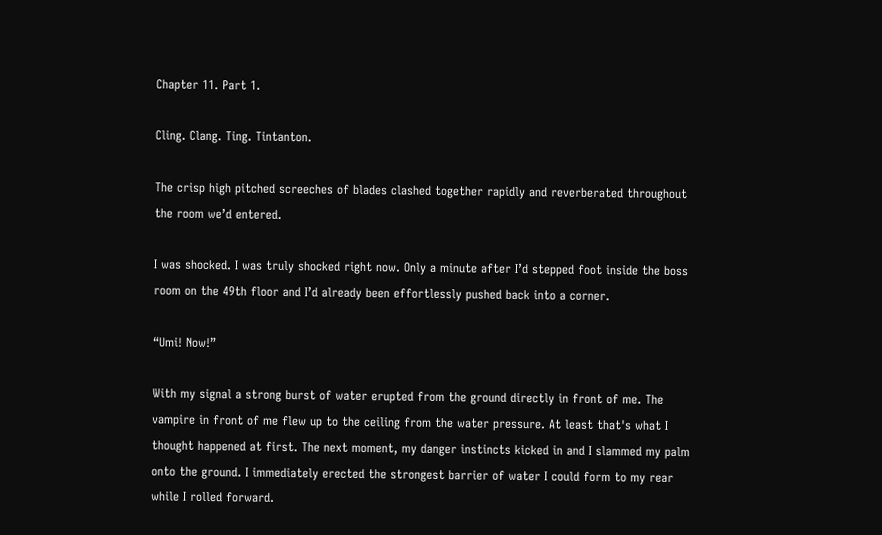Chapter 11. Part 1.

Cling. Clang. Ting. Tintanton.

The crisp high pitched screeches of blades clashed together rapidly and reverberated throughout the room we’d entered.

I was shocked. I was truly shocked right now. Only a minute after I’d stepped foot inside the boss room on the 49th floor and I’d already been effortlessly pushed back into a corner.

“Umi! Now!”

With my signal a strong burst of water erupted from the ground directly in front of me. The vampire in front of me flew up to the ceiling from the water pressure. At least that's what I thought happened at first. The next moment, my danger instincts kicked in and I slammed my palm onto the ground. I immediately erected the strongest barrier of water I could form to my rear while I rolled forward.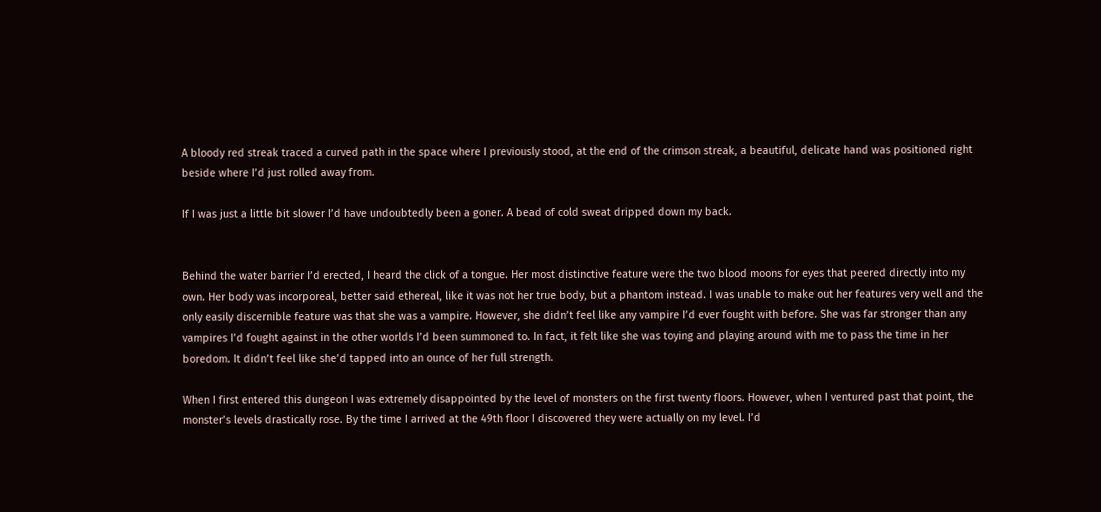A bloody red streak traced a curved path in the space where I previously stood, at the end of the crimson streak, a beautiful, delicate hand was positioned right beside where I’d just rolled away from.

If I was just a little bit slower I’d have undoubtedly been a goner. A bead of cold sweat dripped down my back.


Behind the water barrier I’d erected, I heard the click of a tongue. Her most distinctive feature were the two blood moons for eyes that peered directly into my own. Her body was incorporeal, better said ethereal, like it was not her true body, but a phantom instead. I was unable to make out her features very well and the only easily discernible feature was that she was a vampire. However, she didn’t feel like any vampire I’d ever fought with before. She was far stronger than any vampires I’d fought against in the other worlds I’d been summoned to. In fact, it felt like she was toying and playing around with me to pass the time in her boredom. It didn’t feel like she’d tapped into an ounce of her full strength.

When I first entered this dungeon I was extremely disappointed by the level of monsters on the first twenty floors. However, when I ventured past that point, the monster’s levels drastically rose. By the time I arrived at the 49th floor I discovered they were actually on my level. I’d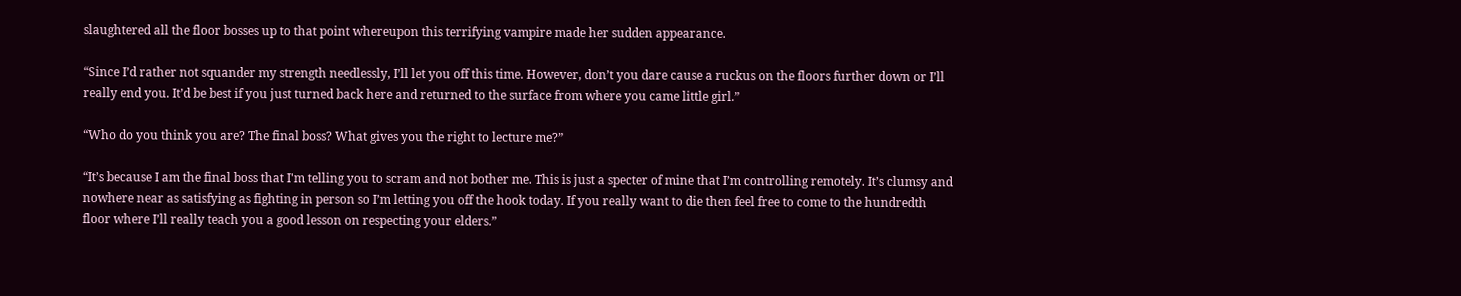slaughtered all the floor bosses up to that point whereupon this terrifying vampire made her sudden appearance.

“Since I’d rather not squander my strength needlessly, I’ll let you off this time. However, don’t you dare cause a ruckus on the floors further down or I’ll really end you. It’d be best if you just turned back here and returned to the surface from where you came little girl.”

“Who do you think you are? The final boss? What gives you the right to lecture me?”

“It’s because I am the final boss that I'm telling you to scram and not bother me. This is just a specter of mine that I’m controlling remotely. It’s clumsy and nowhere near as satisfying as fighting in person so I’m letting you off the hook today. If you really want to die then feel free to come to the hundredth floor where I’ll really teach you a good lesson on respecting your elders.”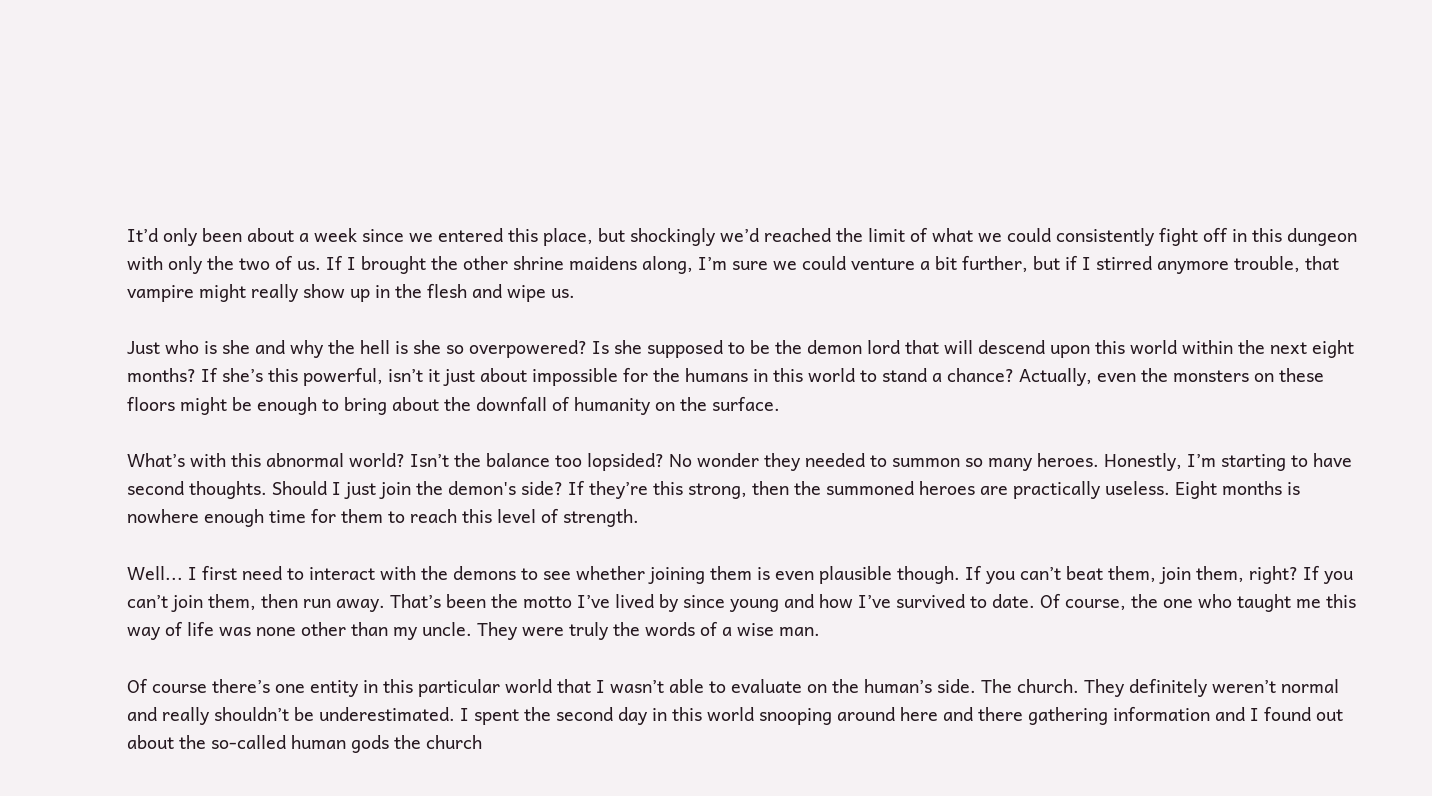It’d only been about a week since we entered this place, but shockingly we’d reached the limit of what we could consistently fight off in this dungeon with only the two of us. If I brought the other shrine maidens along, I’m sure we could venture a bit further, but if I stirred anymore trouble, that vampire might really show up in the flesh and wipe us.

Just who is she and why the hell is she so overpowered? Is she supposed to be the demon lord that will descend upon this world within the next eight months? If she’s this powerful, isn’t it just about impossible for the humans in this world to stand a chance? Actually, even the monsters on these floors might be enough to bring about the downfall of humanity on the surface.

What’s with this abnormal world? Isn’t the balance too lopsided? No wonder they needed to summon so many heroes. Honestly, I’m starting to have second thoughts. Should I just join the demon's side? If they’re this strong, then the summoned heroes are practically useless. Eight months is nowhere enough time for them to reach this level of strength.

Well... I first need to interact with the demons to see whether joining them is even plausible though. If you can’t beat them, join them, right? If you can’t join them, then run away. That’s been the motto I’ve lived by since young and how I’ve survived to date. Of course, the one who taught me this way of life was none other than my uncle. They were truly the words of a wise man.

Of course there’s one entity in this particular world that I wasn’t able to evaluate on the human’s side. The church. They definitely weren’t normal and really shouldn’t be underestimated. I spent the second day in this world snooping around here and there gathering information and I found out about the so-called human gods the church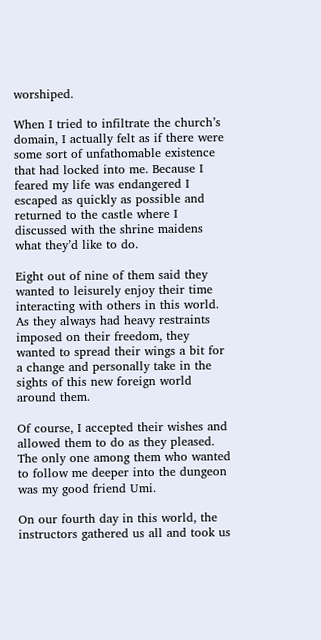worshiped.

When I tried to infiltrate the church’s domain, I actually felt as if there were some sort of unfathomable existence that had locked into me. Because I feared my life was endangered I escaped as quickly as possible and returned to the castle where I discussed with the shrine maidens what they’d like to do.

Eight out of nine of them said they wanted to leisurely enjoy their time interacting with others in this world. As they always had heavy restraints imposed on their freedom, they wanted to spread their wings a bit for a change and personally take in the sights of this new foreign world around them.

Of course, I accepted their wishes and allowed them to do as they pleased. The only one among them who wanted to follow me deeper into the dungeon was my good friend Umi.

On our fourth day in this world, the instructors gathered us all and took us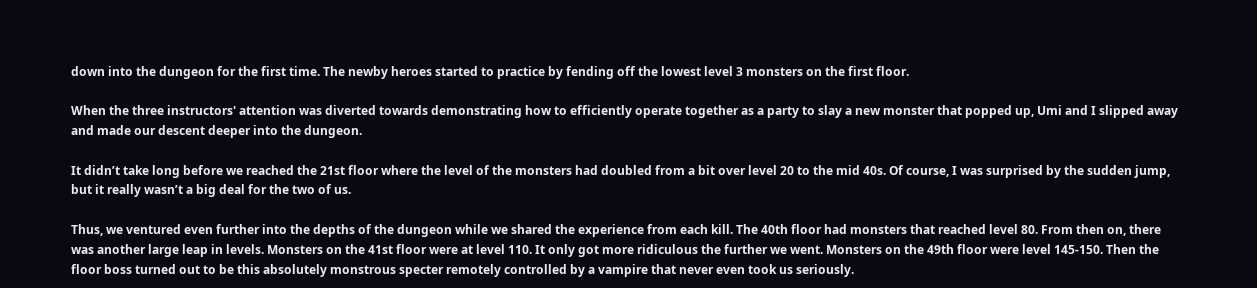down into the dungeon for the first time. The newby heroes started to practice by fending off the lowest level 3 monsters on the first floor.

When the three instructors' attention was diverted towards demonstrating how to efficiently operate together as a party to slay a new monster that popped up, Umi and I slipped away and made our descent deeper into the dungeon.

It didn’t take long before we reached the 21st floor where the level of the monsters had doubled from a bit over level 20 to the mid 40s. Of course, I was surprised by the sudden jump, but it really wasn’t a big deal for the two of us.

Thus, we ventured even further into the depths of the dungeon while we shared the experience from each kill. The 40th floor had monsters that reached level 80. From then on, there was another large leap in levels. Monsters on the 41st floor were at level 110. It only got more ridiculous the further we went. Monsters on the 49th floor were level 145-150. Then the floor boss turned out to be this absolutely monstrous specter remotely controlled by a vampire that never even took us seriously.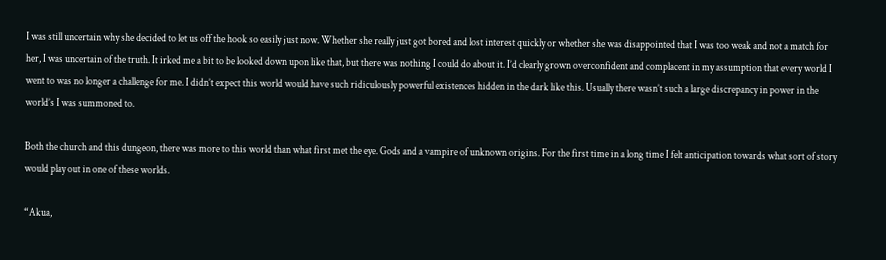I was still uncertain why she decided to let us off the hook so easily just now. Whether she really just got bored and lost interest quickly or whether she was disappointed that I was too weak and not a match for her, I was uncertain of the truth. It irked me a bit to be looked down upon like that, but there was nothing I could do about it. I’d clearly grown overconfident and complacent in my assumption that every world I went to was no longer a challenge for me. I didn’t expect this world would have such ridiculously powerful existences hidden in the dark like this. Usually there wasn’t such a large discrepancy in power in the world’s I was summoned to.

Both the church and this dungeon, there was more to this world than what first met the eye. Gods and a vampire of unknown origins. For the first time in a long time I felt anticipation towards what sort of story would play out in one of these worlds.

“Akua,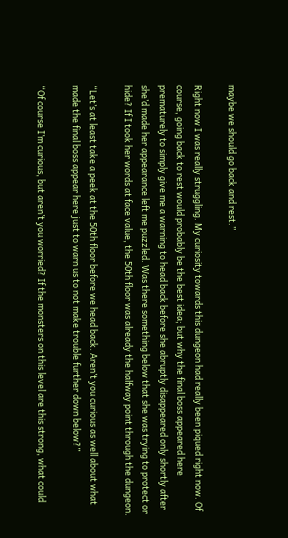maybe we should go back and rest.”

Right now I was really struggling. My curiosity towards this dungeon had really been piqued right now. Of course, going back to rest would probably be the best idea; but why the final boss appeared here prematurely to simply give me a warning to head back before she abruptly disappeared only shortly after she’d made her appearance left me puzzled. Was there something below that she was trying to protect or hide? If I took her words at face value, the 50th floor was already the halfway point through the dungeon.

“Let’s at least take a peek at the 50th floor before we head back. Aren’t you curious as well about what made the final boss appear here just to warn us to not make trouble further down below?”

“Of course I’m curious, but aren’t you worried? If the monsters on this level are this strong, what could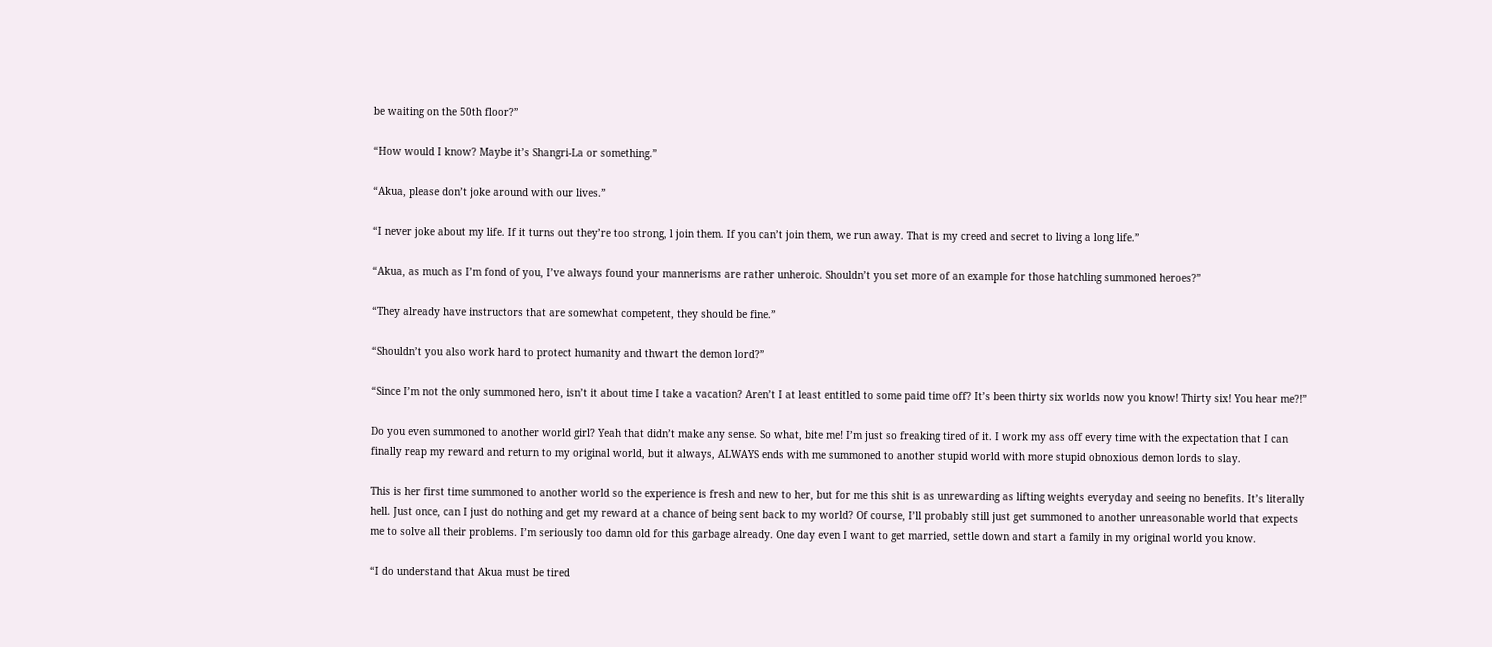be waiting on the 50th floor?”

“How would I know? Maybe it’s Shangri-La or something.”

“Akua, please don’t joke around with our lives.”

“I never joke about my life. If it turns out they’re too strong, l join them. If you can’t join them, we run away. That is my creed and secret to living a long life.”

“Akua, as much as I’m fond of you, I’ve always found your mannerisms are rather unheroic. Shouldn’t you set more of an example for those hatchling summoned heroes?”

“They already have instructors that are somewhat competent, they should be fine.”

“Shouldn’t you also work hard to protect humanity and thwart the demon lord?”

“Since I’m not the only summoned hero, isn’t it about time I take a vacation? Aren’t I at least entitled to some paid time off? It’s been thirty six worlds now you know! Thirty six! You hear me?!”

Do you even summoned to another world girl? Yeah that didn’t make any sense. So what, bite me! I’m just so freaking tired of it. I work my ass off every time with the expectation that I can  finally reap my reward and return to my original world, but it always, ALWAYS ends with me summoned to another stupid world with more stupid obnoxious demon lords to slay.

This is her first time summoned to another world so the experience is fresh and new to her, but for me this shit is as unrewarding as lifting weights everyday and seeing no benefits. It’s literally hell. Just once, can I just do nothing and get my reward at a chance of being sent back to my world? Of course, I’ll probably still just get summoned to another unreasonable world that expects me to solve all their problems. I’m seriously too damn old for this garbage already. One day even I want to get married, settle down and start a family in my original world you know.

“I do understand that Akua must be tired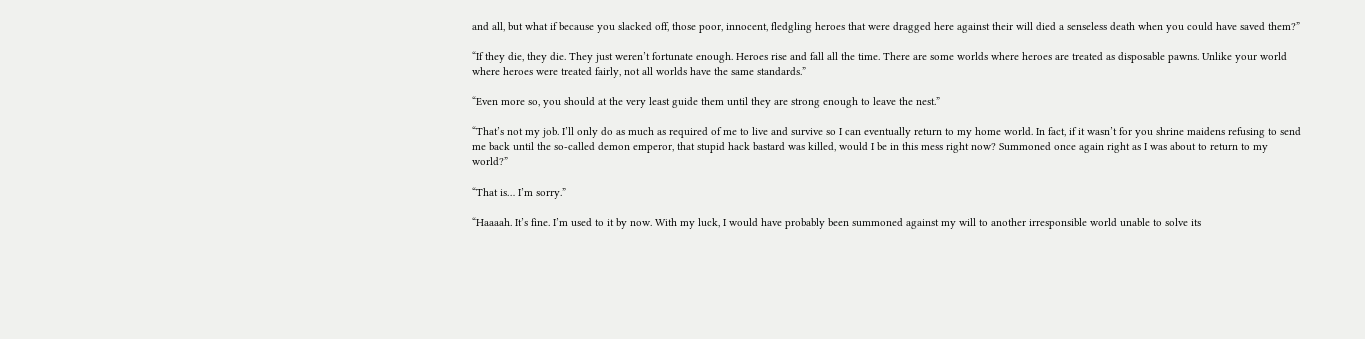and all, but what if because you slacked off, those poor, innocent, fledgling heroes that were dragged here against their will died a senseless death when you could have saved them?”

“If they die, they die. They just weren’t fortunate enough. Heroes rise and fall all the time. There are some worlds where heroes are treated as disposable pawns. Unlike your world where heroes were treated fairly, not all worlds have the same standards.”

“Even more so, you should at the very least guide them until they are strong enough to leave the nest.”

“That’s not my job. I’ll only do as much as required of me to live and survive so I can eventually return to my home world. In fact, if it wasn’t for you shrine maidens refusing to send me back until the so-called demon emperor, that stupid hack bastard was killed, would I be in this mess right now? Summoned once again right as I was about to return to my world?”

“That is… I’m sorry.”

“Haaaah. It’s fine. I’m used to it by now. With my luck, I would have probably been summoned against my will to another irresponsible world unable to solve its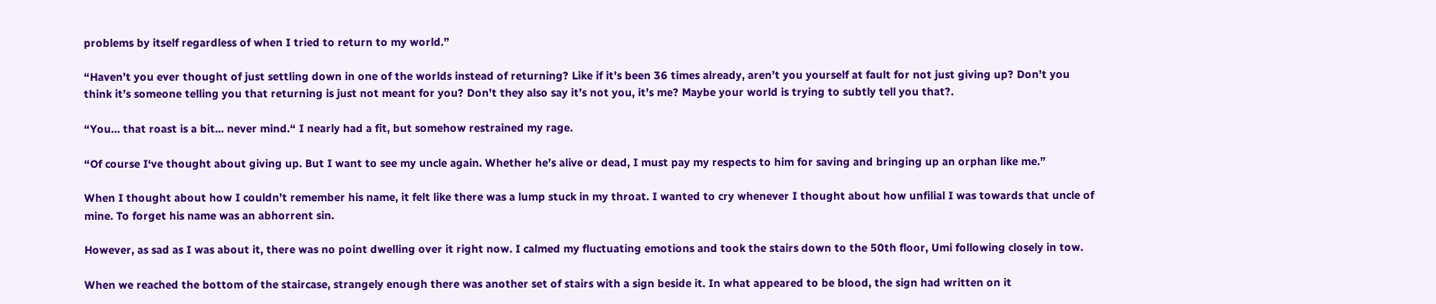problems by itself regardless of when I tried to return to my world.”

“Haven’t you ever thought of just settling down in one of the worlds instead of returning? Like if it’s been 36 times already, aren’t you yourself at fault for not just giving up? Don’t you think it’s someone telling you that returning is just not meant for you? Don’t they also say it’s not you, it’s me? Maybe your world is trying to subtly tell you that?.

“You… that roast is a bit... never mind.“ I nearly had a fit, but somehow restrained my rage.

“Of course I‘ve thought about giving up. But I want to see my uncle again. Whether he’s alive or dead, I must pay my respects to him for saving and bringing up an orphan like me.”

When I thought about how I couldn’t remember his name, it felt like there was a lump stuck in my throat. I wanted to cry whenever I thought about how unfilial I was towards that uncle of mine. To forget his name was an abhorrent sin.

However, as sad as I was about it, there was no point dwelling over it right now. I calmed my fluctuating emotions and took the stairs down to the 50th floor, Umi following closely in tow.

When we reached the bottom of the staircase, strangely enough there was another set of stairs with a sign beside it. In what appeared to be blood, the sign had written on it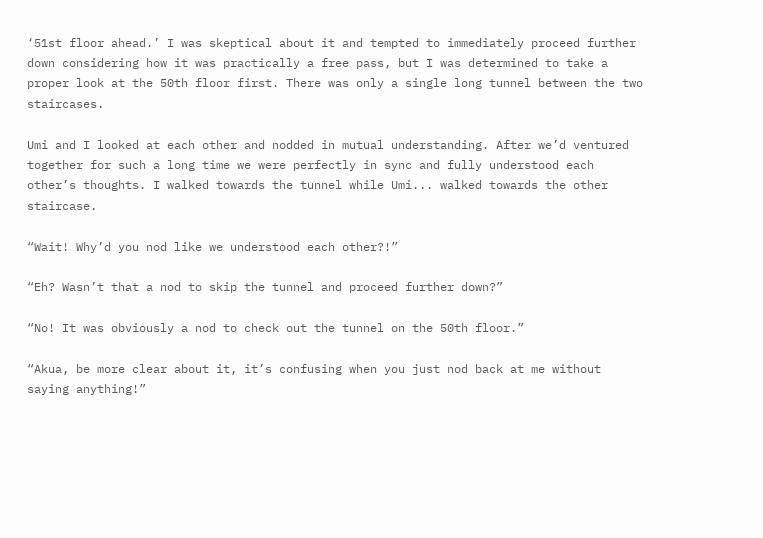‘51st floor ahead.’ I was skeptical about it and tempted to immediately proceed further down considering how it was practically a free pass, but I was determined to take a proper look at the 50th floor first. There was only a single long tunnel between the two staircases.

Umi and I looked at each other and nodded in mutual understanding. After we’d ventured together for such a long time we were perfectly in sync and fully understood each other’s thoughts. I walked towards the tunnel while Umi... walked towards the other staircase.

“Wait! Why’d you nod like we understood each other?!”

“Eh? Wasn’t that a nod to skip the tunnel and proceed further down?”

“No! It was obviously a nod to check out the tunnel on the 50th floor.”

“Akua, be more clear about it, it’s confusing when you just nod back at me without saying anything!”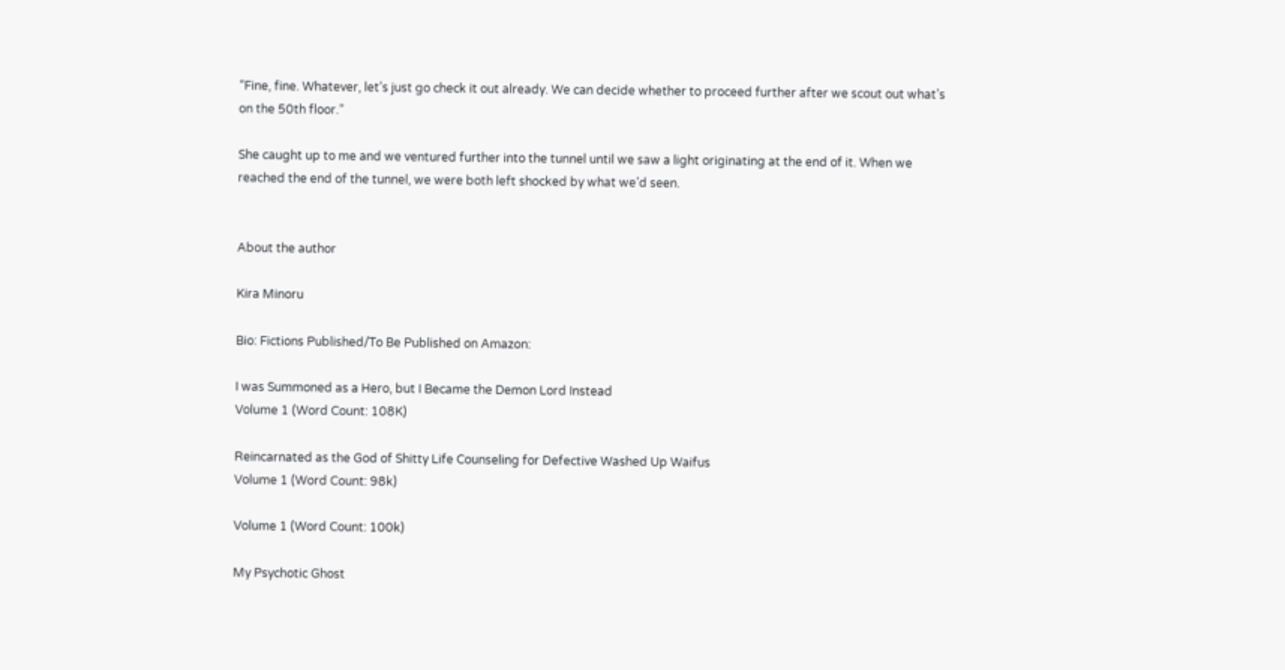“Fine, fine. Whatever, let’s just go check it out already. We can decide whether to proceed further after we scout out what’s on the 50th floor.”

She caught up to me and we ventured further into the tunnel until we saw a light originating at the end of it. When we reached the end of the tunnel, we were both left shocked by what we’d seen.


About the author

Kira Minoru

Bio: Fictions Published/To Be Published on Amazon:

I was Summoned as a Hero, but I Became the Demon Lord Instead
Volume 1 (Word Count: 108K)

Reincarnated as the God of Shitty Life Counseling for Defective Washed Up Waifus
Volume 1 (Word Count: 98k)

Volume 1 (Word Count: 100k)

My Psychotic Ghost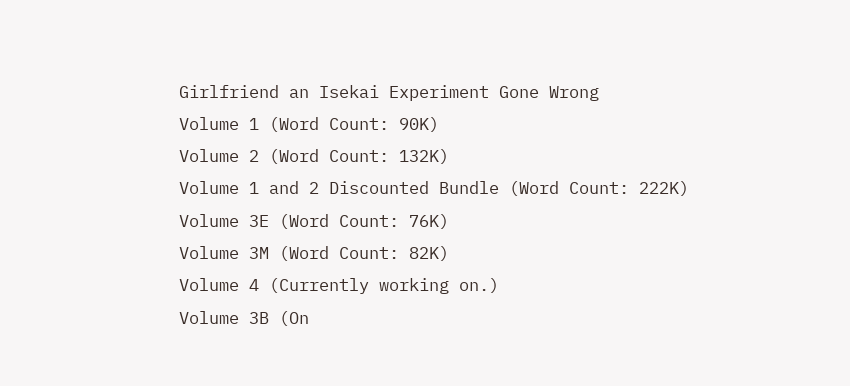Girlfriend an Isekai Experiment Gone Wrong
Volume 1 (Word Count: 90K)
Volume 2 (Word Count: 132K)
Volume 1 and 2 Discounted Bundle (Word Count: 222K)
Volume 3E (Word Count: 76K)
Volume 3M (Word Count: 82K)
Volume 4 (Currently working on.)
Volume 3B (On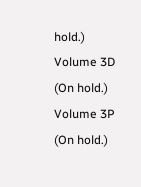hold.)
Volume 3D (On hold.)
Volume 3P (On hold.)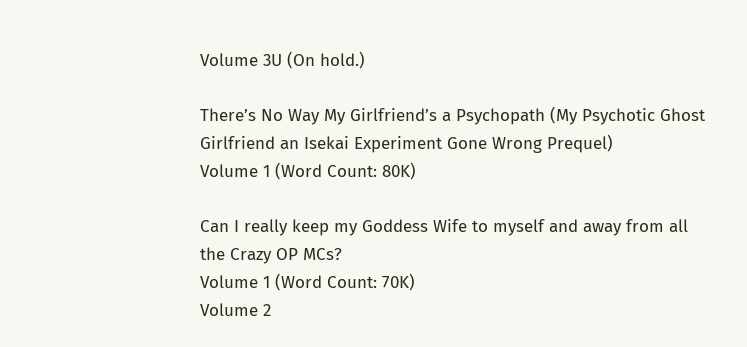Volume 3U (On hold.)

There’s No Way My Girlfriend’s a Psychopath (My Psychotic Ghost Girlfriend an Isekai Experiment Gone Wrong Prequel)
Volume 1 (Word Count: 80K)

Can I really keep my Goddess Wife to myself and away from all the Crazy OP MCs?
Volume 1 (Word Count: 70K)
Volume 2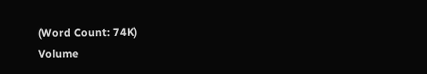(Word Count: 74K)
Volume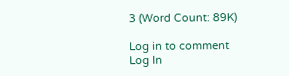3 (Word Count: 89K)

Log in to comment
Log In